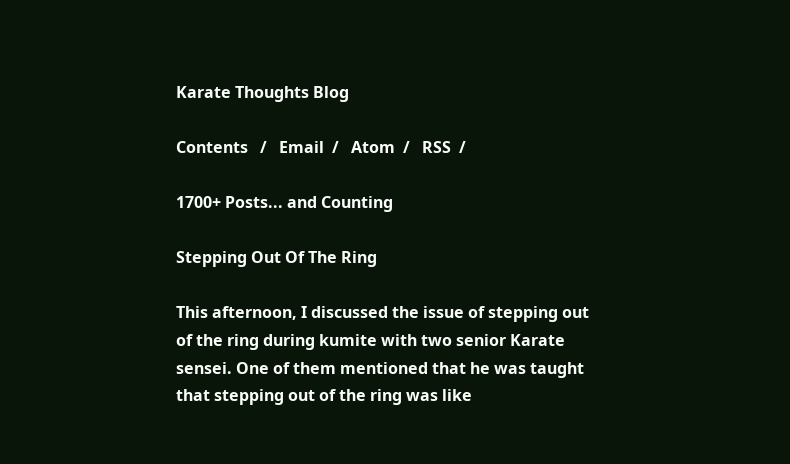Karate Thoughts Blog

Contents   /   Email  /   Atom  /   RSS  /

1700+ Posts... and Counting

Stepping Out Of The Ring

This afternoon, I discussed the issue of stepping out of the ring during kumite with two senior Karate sensei. One of them mentioned that he was taught that stepping out of the ring was like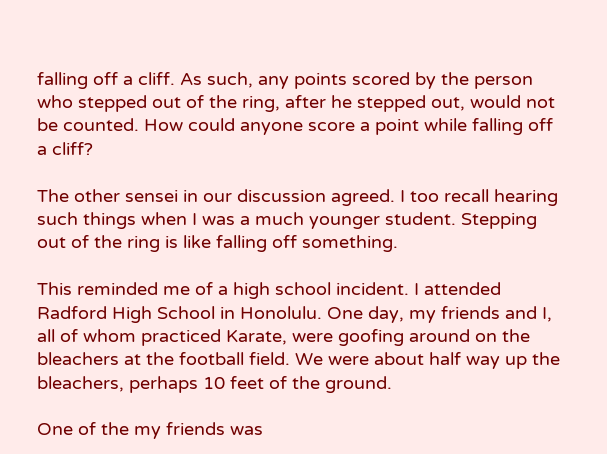falling off a cliff. As such, any points scored by the person who stepped out of the ring, after he stepped out, would not be counted. How could anyone score a point while falling off a cliff?

The other sensei in our discussion agreed. I too recall hearing such things when I was a much younger student. Stepping out of the ring is like falling off something.

This reminded me of a high school incident. I attended Radford High School in Honolulu. One day, my friends and I, all of whom practiced Karate, were goofing around on the bleachers at the football field. We were about half way up the bleachers, perhaps 10 feet of the ground.

One of the my friends was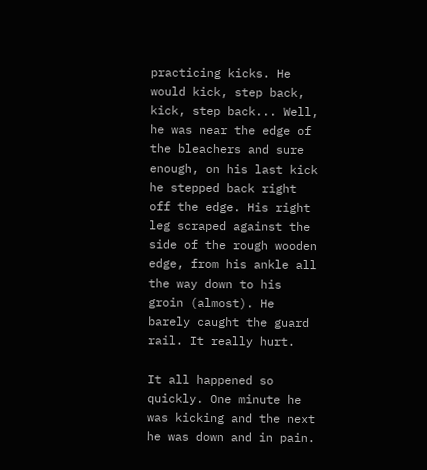practicing kicks. He would kick, step back, kick, step back... Well, he was near the edge of the bleachers and sure enough, on his last kick he stepped back right off the edge. His right leg scraped against the side of the rough wooden edge, from his ankle all the way down to his groin (almost). He barely caught the guard rail. It really hurt.

It all happened so quickly. One minute he was kicking and the next he was down and in pain.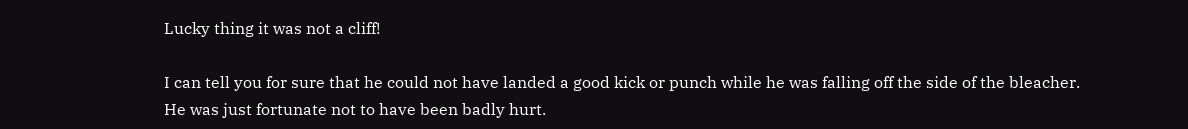Lucky thing it was not a cliff!

I can tell you for sure that he could not have landed a good kick or punch while he was falling off the side of the bleacher. He was just fortunate not to have been badly hurt.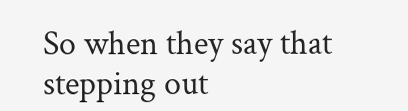So when they say that stepping out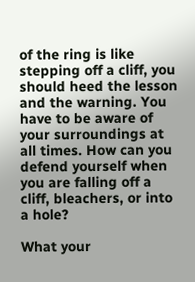of the ring is like stepping off a cliff, you should heed the lesson and the warning. You have to be aware of your surroundings at all times. How can you defend yourself when you are falling off a cliff, bleachers, or into a hole?

What your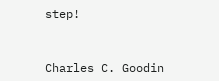step!


Charles C. Goodin